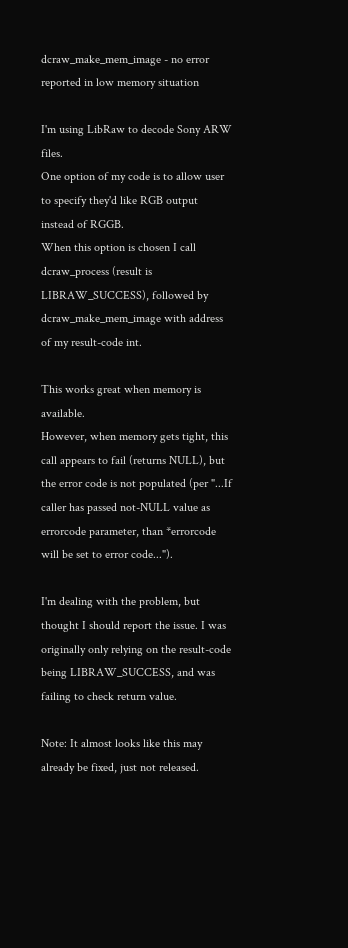dcraw_make_mem_image - no error reported in low memory situation

I'm using LibRaw to decode Sony ARW files.
One option of my code is to allow user to specify they'd like RGB output instead of RGGB.
When this option is chosen I call dcraw_process (result is LIBRAW_SUCCESS), followed by dcraw_make_mem_image with address of my result-code int.

This works great when memory is available.
However, when memory gets tight, this call appears to fail (returns NULL), but the error code is not populated (per "...If caller has passed not-NULL value as errorcode parameter, than *errorcode will be set to error code...").

I'm dealing with the problem, but thought I should report the issue. I was originally only relying on the result-code being LIBRAW_SUCCESS, and was failing to check return value.

Note: It almost looks like this may already be fixed, just not released.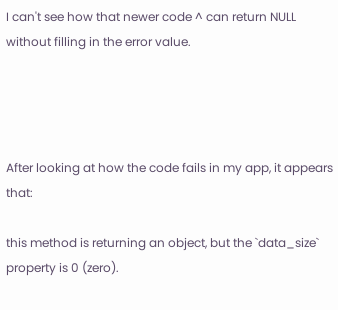I can't see how that newer code ^ can return NULL without filling in the error value.




After looking at how the code fails in my app, it appears that:

this method is returning an object, but the `data_size` property is 0 (zero).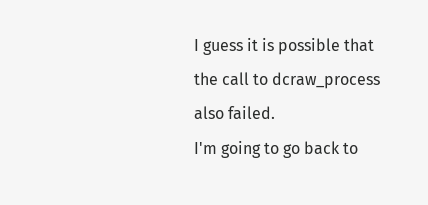I guess it is possible that the call to dcraw_process also failed.
I'm going to go back to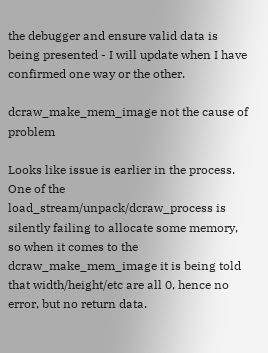the debugger and ensure valid data is being presented - I will update when I have confirmed one way or the other.

dcraw_make_mem_image not the cause of problem

Looks like issue is earlier in the process.
One of the load_stream/unpack/dcraw_process is silently failing to allocate some memory, so when it comes to the dcraw_make_mem_image it is being told that width/height/etc are all 0, hence no error, but no return data.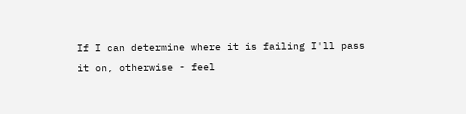If I can determine where it is failing I'll pass it on, otherwise - feel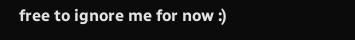free to ignore me for now :)